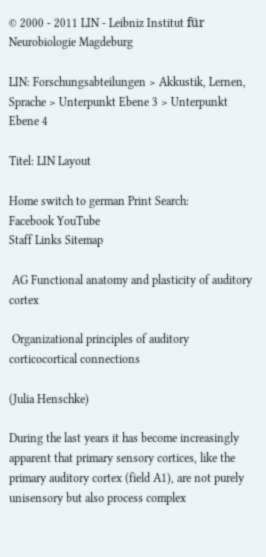© 2000 - 2011 LIN - Leibniz Institut für Neurobiologie Magdeburg

LIN: Forschungsabteilungen > Akkustik, Lernen, Sprache > Unterpunkt Ebene 3 > Unterpunkt Ebene 4

Titel: LIN Layout

Home switch to german Print Search:
Facebook YouTube
Staff Links Sitemap

 AG Functional anatomy and plasticity of auditory cortex

 Organizational principles of auditory corticocortical connections

(Julia Henschke)

During the last years it has become increasingly apparent that primary sensory cortices, like the primary auditory cortex (field A1), are not purely unisensory but also process complex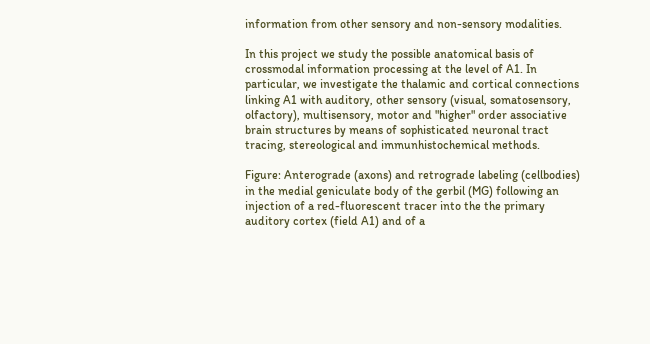information from other sensory and non-sensory modalities.

In this project we study the possible anatomical basis of crossmodal information processing at the level of A1. In particular, we investigate the thalamic and cortical connections linking A1 with auditory, other sensory (visual, somatosensory, olfactory), multisensory, motor and "higher" order associative brain structures by means of sophisticated neuronal tract tracing, stereological and immunhistochemical methods.

Figure: Anterograde (axons) and retrograde labeling (cellbodies) in the medial geniculate body of the gerbil (MG) following an injection of a red-fluorescent tracer into the the primary auditory cortex (field A1) and of a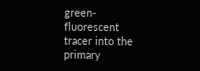green-fluorescent tracer into the primary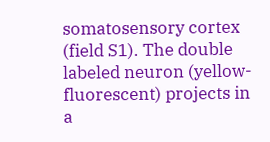somatosensory cortex (field S1). The double labeled neuron (yellow-fluorescent) projects in a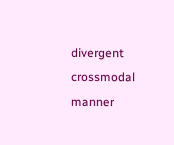divergent crossmodal manner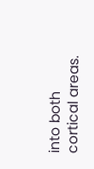into both cortical areas.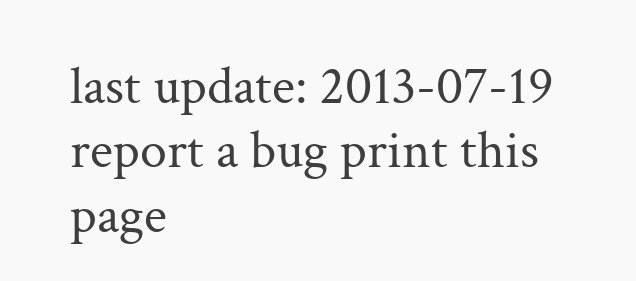last update: 2013-07-19 report a bug print this page